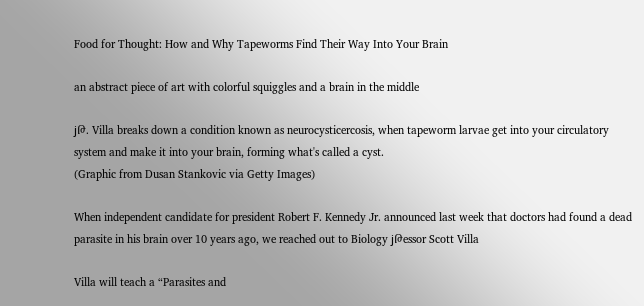Food for Thought: How and Why Tapeworms Find Their Way Into Your Brain

an abstract piece of art with colorful squiggles and a brain in the middle

ϳԹ. Villa breaks down a condition known as neurocysticercosis, when tapeworm larvae get into your circulatory system and make it into your brain, forming what's called a cyst.
(Graphic from Dusan Stankovic via Getty Images)

When independent candidate for president Robert F. Kennedy Jr. announced last week that doctors had found a dead parasite in his brain over 10 years ago, we reached out to Biology ϳԹessor Scott Villa

Villa will teach a “Parasites and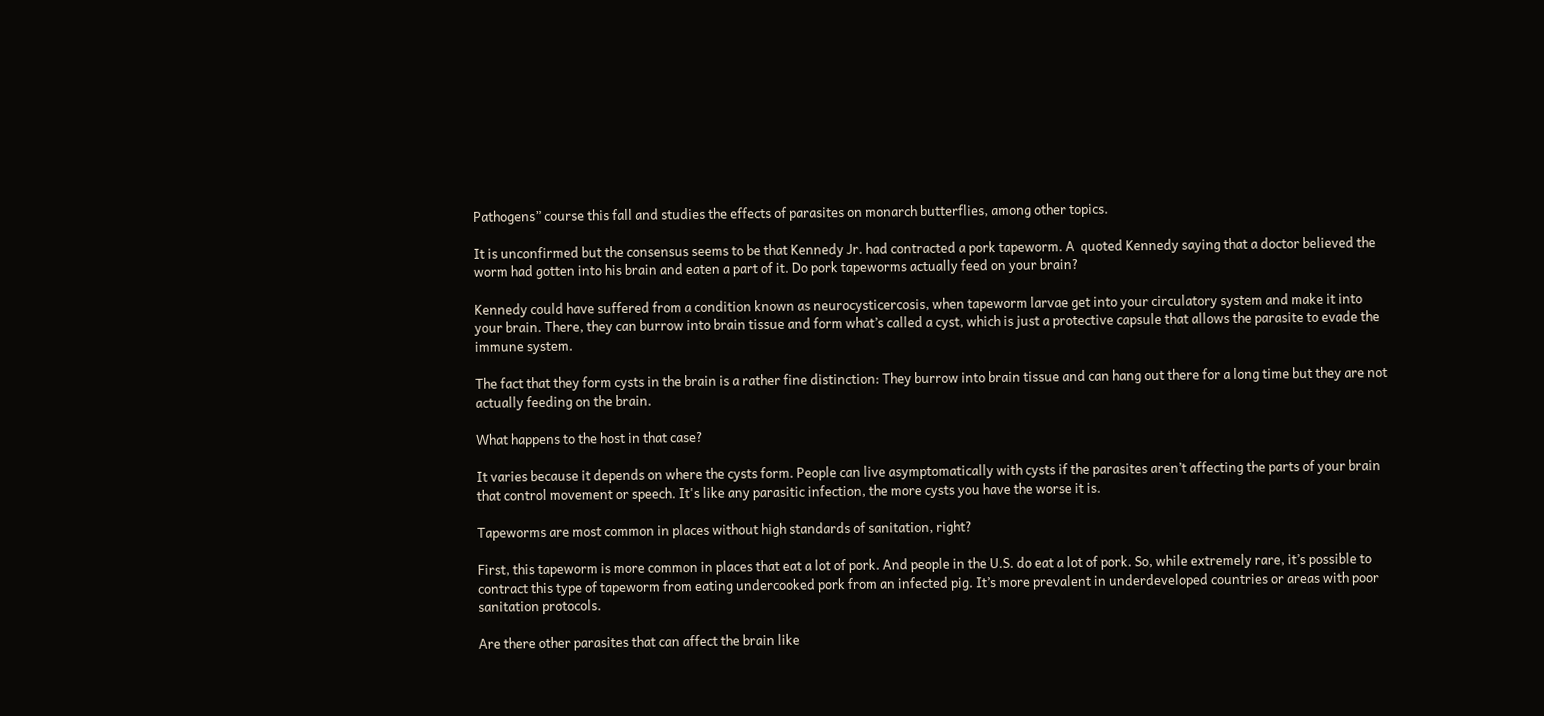Pathogens” course this fall and studies the effects of parasites on monarch butterflies, among other topics.

It is unconfirmed but the consensus seems to be that Kennedy Jr. had contracted a pork tapeworm. A  quoted Kennedy saying that a doctor believed the worm had gotten into his brain and eaten a part of it. Do pork tapeworms actually feed on your brain?

Kennedy could have suffered from a condition known as neurocysticercosis, when tapeworm larvae get into your circulatory system and make it into your brain. There, they can burrow into brain tissue and form what’s called a cyst, which is just a protective capsule that allows the parasite to evade the immune system.

The fact that they form cysts in the brain is a rather fine distinction: They burrow into brain tissue and can hang out there for a long time but they are not actually feeding on the brain.

What happens to the host in that case?

It varies because it depends on where the cysts form. People can live asymptomatically with cysts if the parasites aren’t affecting the parts of your brain that control movement or speech. It's like any parasitic infection, the more cysts you have the worse it is.

Tapeworms are most common in places without high standards of sanitation, right?

First, this tapeworm is more common in places that eat a lot of pork. And people in the U.S. do eat a lot of pork. So, while extremely rare, it’s possible to contract this type of tapeworm from eating undercooked pork from an infected pig. It’s more prevalent in underdeveloped countries or areas with poor sanitation protocols.

Are there other parasites that can affect the brain like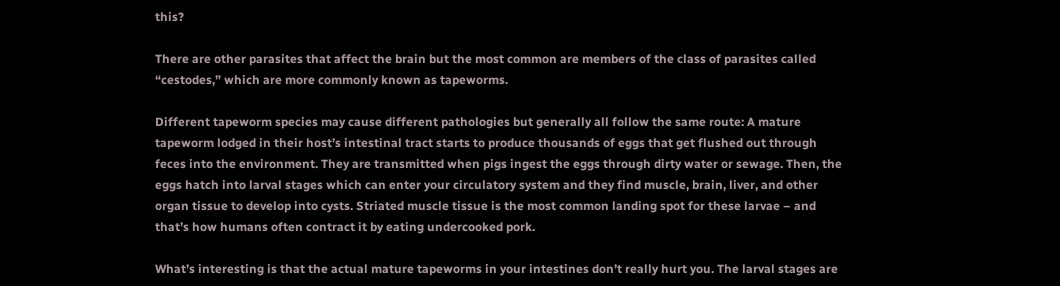this?

There are other parasites that affect the brain but the most common are members of the class of parasites called “cestodes,” which are more commonly known as tapeworms.

Different tapeworm species may cause different pathologies but generally all follow the same route: A mature tapeworm lodged in their host’s intestinal tract starts to produce thousands of eggs that get flushed out through feces into the environment. They are transmitted when pigs ingest the eggs through dirty water or sewage. Then, the eggs hatch into larval stages which can enter your circulatory system and they find muscle, brain, liver, and other organ tissue to develop into cysts. Striated muscle tissue is the most common landing spot for these larvae – and that’s how humans often contract it by eating undercooked pork.

What’s interesting is that the actual mature tapeworms in your intestines don’t really hurt you. The larval stages are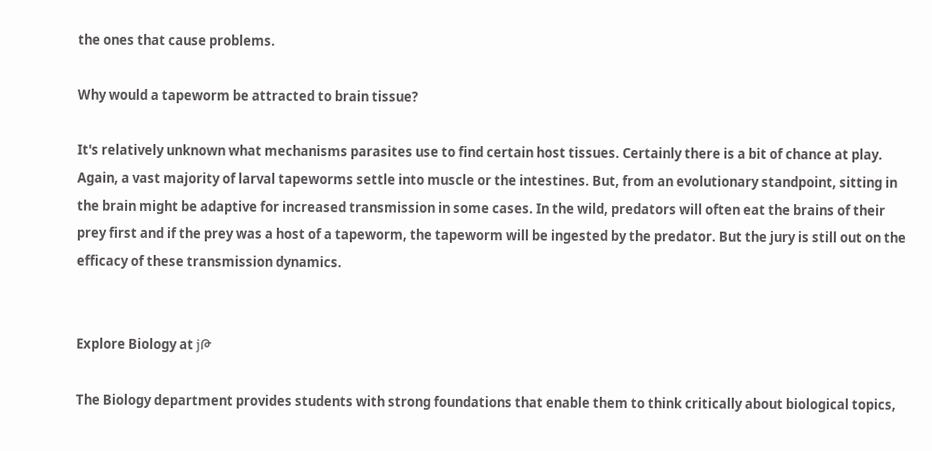the ones that cause problems.

Why would a tapeworm be attracted to brain tissue?

It's relatively unknown what mechanisms parasites use to find certain host tissues. Certainly there is a bit of chance at play. Again, a vast majority of larval tapeworms settle into muscle or the intestines. But, from an evolutionary standpoint, sitting in the brain might be adaptive for increased transmission in some cases. In the wild, predators will often eat the brains of their prey first and if the prey was a host of a tapeworm, the tapeworm will be ingested by the predator. But the jury is still out on the efficacy of these transmission dynamics.


Explore Biology at ϳԹ

The Biology department provides students with strong foundations that enable them to think critically about biological topics,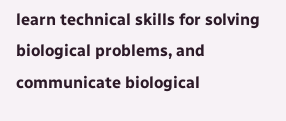learn technical skills for solving biological problems, and communicate biological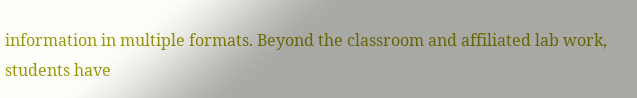information in multiple formats. Beyond the classroom and affiliated lab work, students have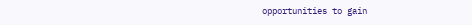opportunities to gain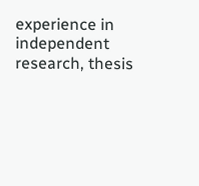experience in independent research, thesis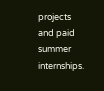projects and paid summer internships.